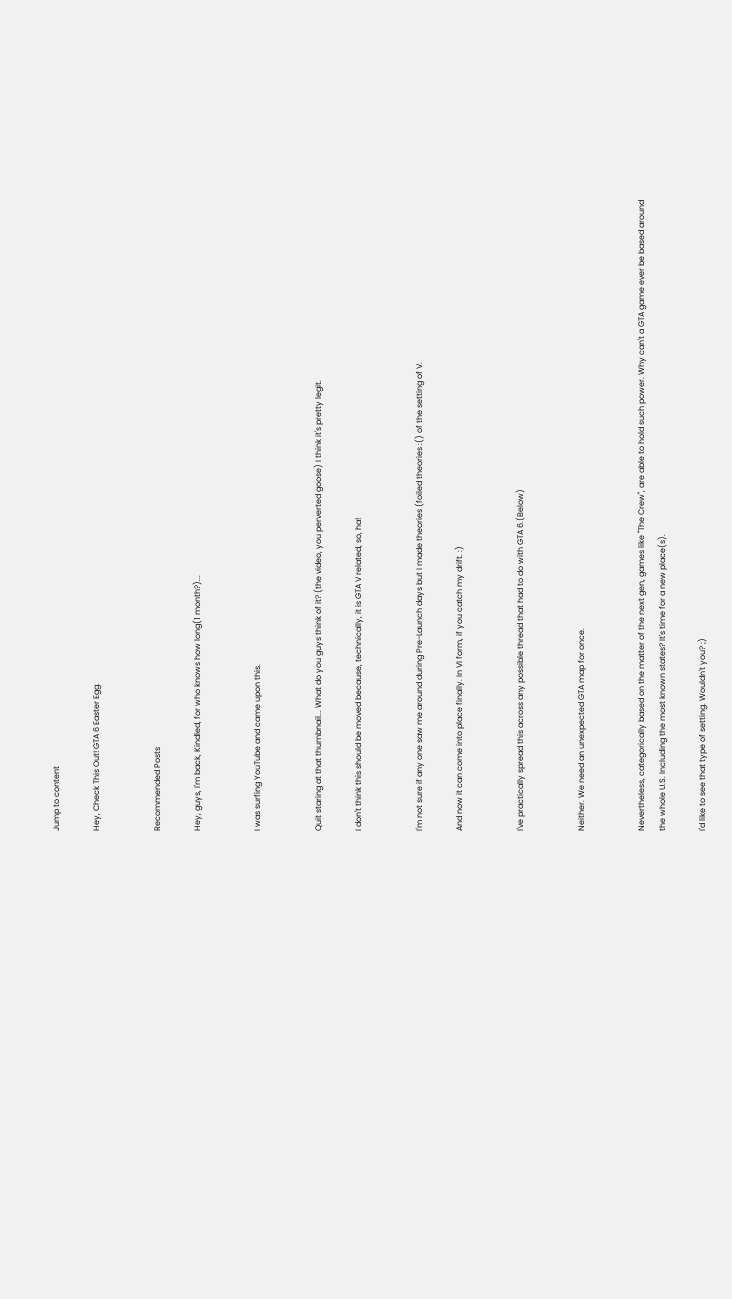Jump to content

Hey, Check This Out! GTA 6 Easter Egg.


Recommended Posts

Hey, guys, I'm back, Kindled, for who knows how long(1 month?)...


I was surfing YouTube and came upon this.


Quit staring at that thumbnail... What do you guys think of it? (the video, you perverted goose) I think it's pretty legit.

I don't think this should be moved because, technically, it is GTA V related, so, ha!


I'm not sure if any one saw me around during Pre-Launch days but I made theories (foiled theories :() of the setting of V.

And now it can come into place finally. In VI form, if you catch my drift. :)


I've practically spread this across any possible thread that had to do with GTA 6.(Below)


Neither. We need an unexpected GTA map for once.


Nevertheless, categorically based on the matter of the next gen, games like "The Crew", are able to hold such power. Why can't a GTA game ever be based around the whole U.S. Including the most known states? It's time for a new place(s).

I'd like to see that type of setting. Wouldn't you? ;)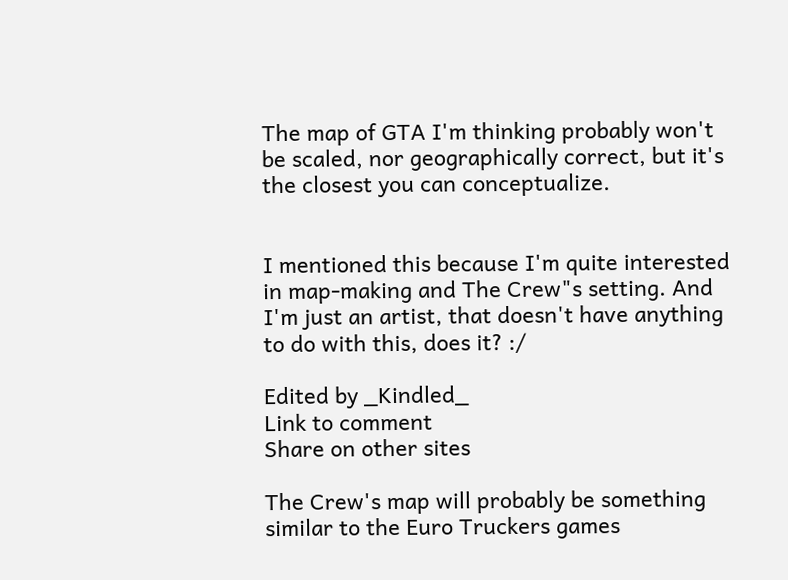The map of GTA I'm thinking probably won't be scaled, nor geographically correct, but it's the closest you can conceptualize.


I mentioned this because I'm quite interested in map-making and The Crew"s setting. And I'm just an artist, that doesn't have anything to do with this, does it? :/

Edited by _Kindled_
Link to comment
Share on other sites

The Crew's map will probably be something similar to the Euro Truckers games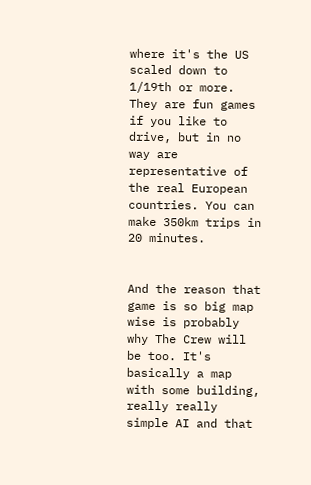where it's the US scaled down to 1/19th or more. They are fun games if you like to drive, but in no way are representative of the real European countries. You can make 350km trips in 20 minutes.


And the reason that game is so big map wise is probably why The Crew will be too. It's basically a map with some building, really really simple AI and that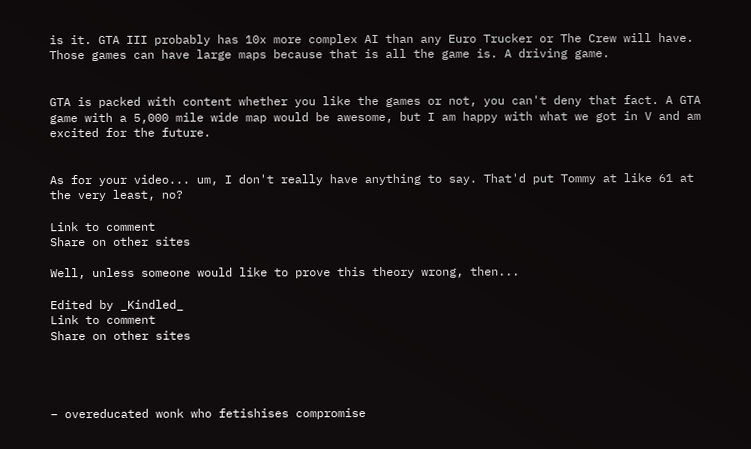is it. GTA III probably has 10x more complex AI than any Euro Trucker or The Crew will have. Those games can have large maps because that is all the game is. A driving game.


GTA is packed with content whether you like the games or not, you can't deny that fact. A GTA game with a 5,000 mile wide map would be awesome, but I am happy with what we got in V and am excited for the future.


As for your video... um, I don't really have anything to say. That'd put Tommy at like 61 at the very least, no?

Link to comment
Share on other sites

Well, unless someone would like to prove this theory wrong, then...

Edited by _Kindled_
Link to comment
Share on other sites




– overeducated wonk who fetishises compromise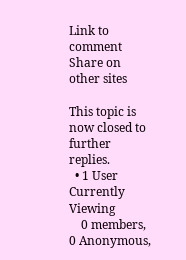Link to comment
Share on other sites

This topic is now closed to further replies.
  • 1 User Currently Viewing
    0 members, 0 Anonymous,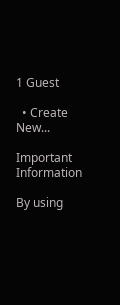1 Guest

  • Create New...

Important Information

By using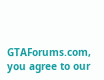GTAForums.com, you agree to our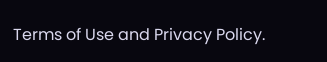Terms of Use and Privacy Policy.